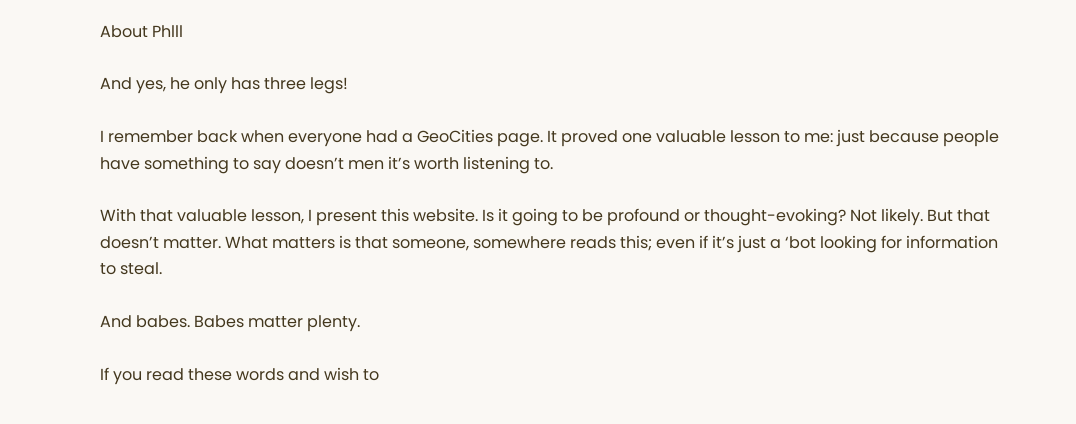About Phlll

And yes, he only has three legs!

I remember back when everyone had a GeoCities page. It proved one valuable lesson to me: just because people have something to say doesn’t men it’s worth listening to.

With that valuable lesson, I present this website. Is it going to be profound or thought-evoking? Not likely. But that doesn’t matter. What matters is that someone, somewhere reads this; even if it’s just a ‘bot looking for information to steal.

And babes. Babes matter plenty.

If you read these words and wish to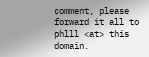comment, please forward it all to phlll <at> this domain.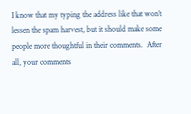I know that my typing the address like that won’t lessen the spam harvest, but it should make some people more thoughtful in their comments.  After all, your comments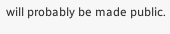will probably be made public.